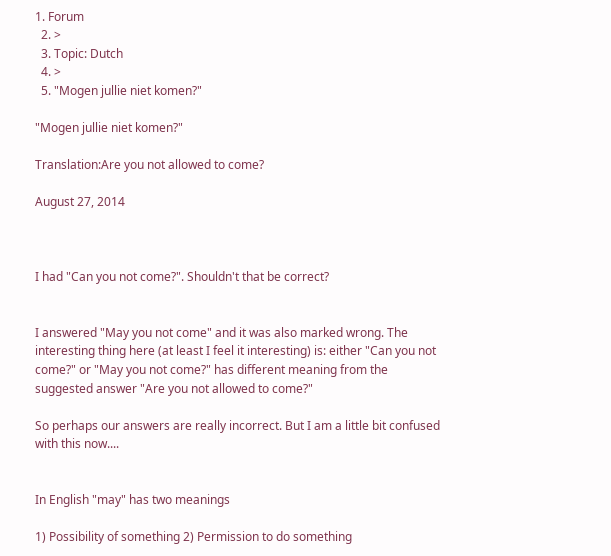1. Forum
  2. >
  3. Topic: Dutch
  4. >
  5. "Mogen jullie niet komen?"

"Mogen jullie niet komen?"

Translation:Are you not allowed to come?

August 27, 2014



I had "Can you not come?". Shouldn't that be correct?


I answered "May you not come" and it was also marked wrong. The interesting thing here (at least I feel it interesting) is: either "Can you not come?" or "May you not come?" has different meaning from the suggested answer "Are you not allowed to come?"

So perhaps our answers are really incorrect. But I am a little bit confused with this now....


In English "may" has two meanings

1) Possibility of something 2) Permission to do something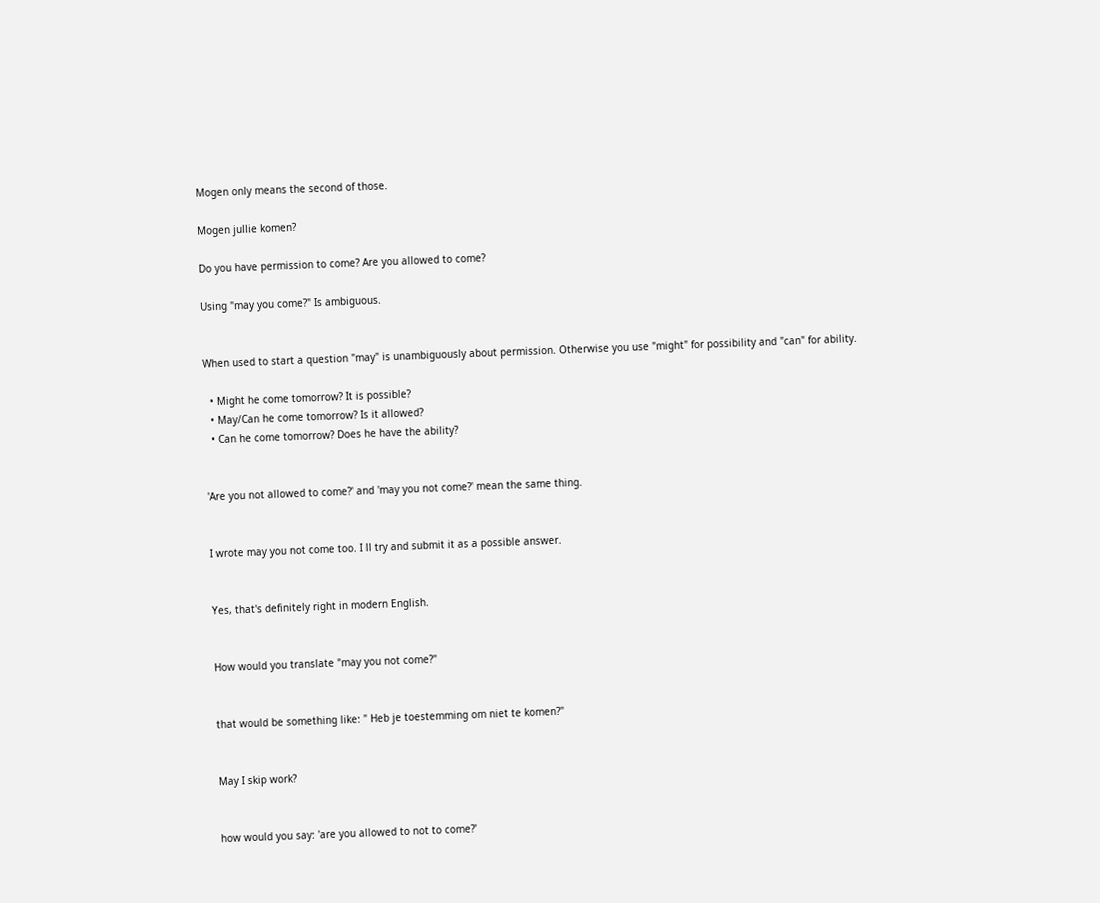Mogen only means the second of those.

Mogen jullie komen?

Do you have permission to come? Are you allowed to come?

Using "may you come?" Is ambiguous.


When used to start a question "may" is unambiguously about permission. Otherwise you use "might" for possibility and "can" for ability.

  • Might he come tomorrow? It is possible?
  • May/Can he come tomorrow? Is it allowed?
  • Can he come tomorrow? Does he have the ability?


'Are you not allowed to come?' and 'may you not come?' mean the same thing.


I wrote may you not come too. I ll try and submit it as a possible answer.


Yes, that's definitely right in modern English.


How would you translate "may you not come?"


that would be something like: " Heb je toestemming om niet te komen?"


May I skip work?


how would you say: 'are you allowed to not to come?'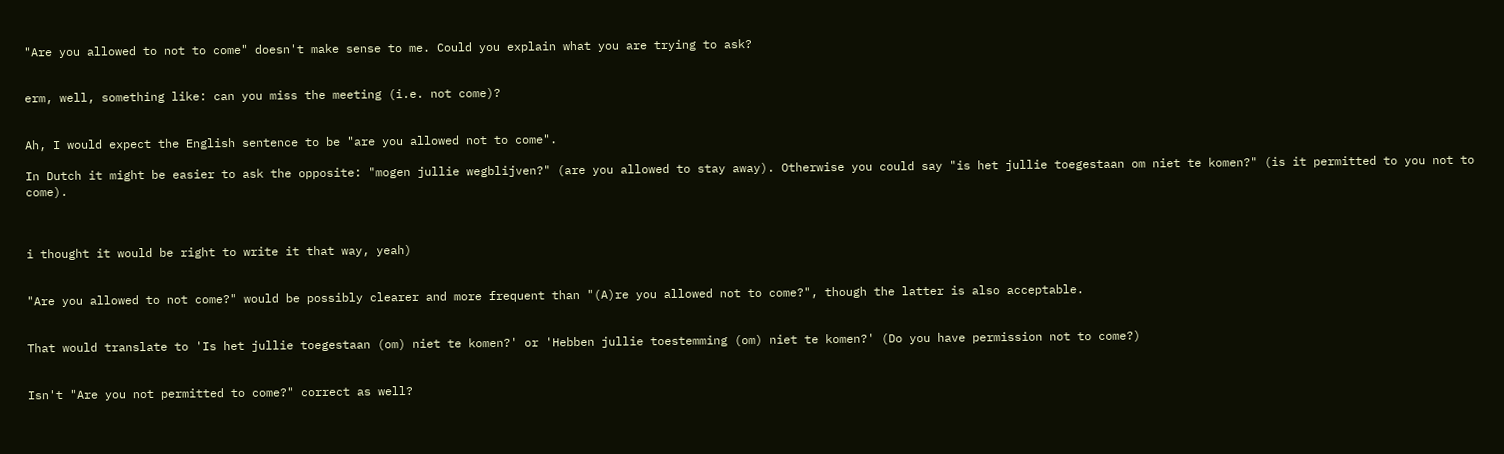"Are you allowed to not to come" doesn't make sense to me. Could you explain what you are trying to ask?


erm, well, something like: can you miss the meeting (i.e. not come)?


Ah, I would expect the English sentence to be "are you allowed not to come".

In Dutch it might be easier to ask the opposite: "mogen jullie wegblijven?" (are you allowed to stay away). Otherwise you could say "is het jullie toegestaan om niet te komen?" (is it permitted to you not to come).



i thought it would be right to write it that way, yeah)


"Are you allowed to not come?" would be possibly clearer and more frequent than "(A)re you allowed not to come?", though the latter is also acceptable.


That would translate to 'Is het jullie toegestaan (om) niet te komen?' or 'Hebben jullie toestemming (om) niet te komen?' (Do you have permission not to come?)


Isn't "Are you not permitted to come?" correct as well?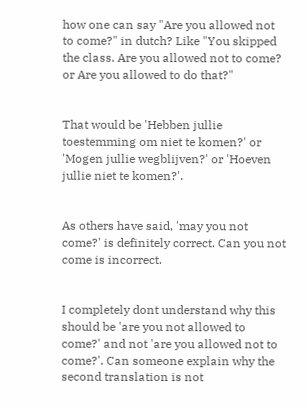how one can say "Are you allowed not to come?" in dutch? Like "You skipped the class. Are you allowed not to come? or Are you allowed to do that?"


That would be 'Hebben jullie toestemming om niet te komen?' or 'Mogen jullie wegblijven?' or 'Hoeven jullie niet te komen?'.


As others have said, 'may you not come?' is definitely correct. Can you not come is incorrect.


I completely dont understand why this should be 'are you not allowed to come?' and not 'are you allowed not to come?'. Can someone explain why the second translation is not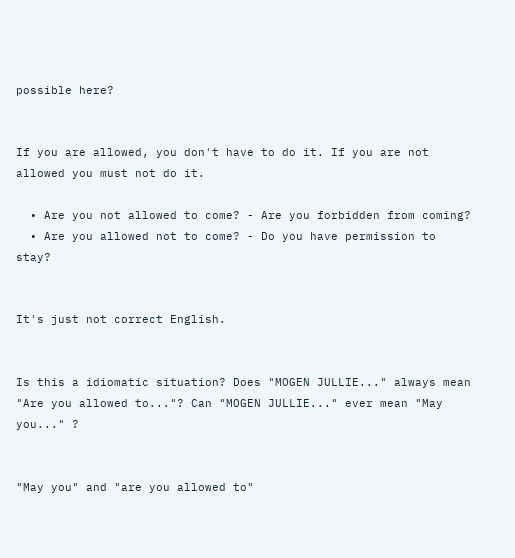possible here?


If you are allowed, you don't have to do it. If you are not allowed you must not do it.

  • Are you not allowed to come? - Are you forbidden from coming?
  • Are you allowed not to come? - Do you have permission to stay?


It's just not correct English.


Is this a idiomatic situation? Does "MOGEN JULLIE..." always mean "Are you allowed to..."? Can "MOGEN JULLIE..." ever mean "May you..." ?


"May you" and "are you allowed to"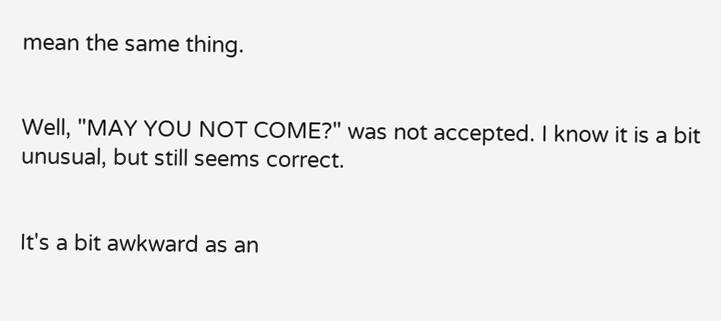mean the same thing.


Well, "MAY YOU NOT COME?" was not accepted. I know it is a bit unusual, but still seems correct.


It's a bit awkward as an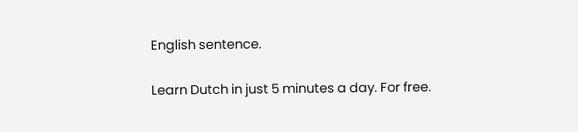English sentence.

Learn Dutch in just 5 minutes a day. For free.